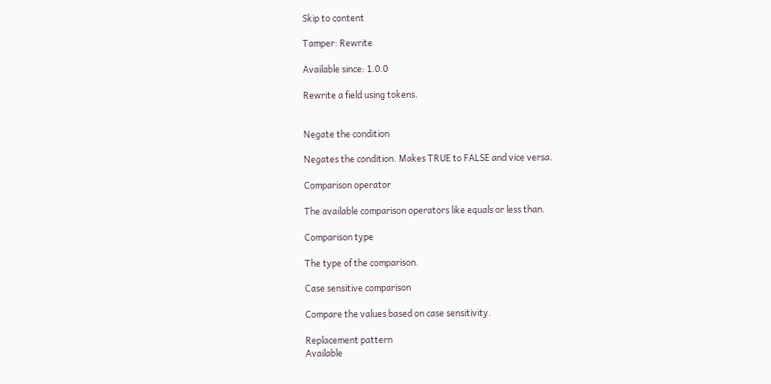Skip to content

Tamper: Rewrite

Available since: 1.0.0

Rewrite a field using tokens.


Negate the condition

Negates the condition. Makes TRUE to FALSE and vice versa.

Comparison operator

The available comparison operators like equals or less than.

Comparison type

The type of the comparison.

Case sensitive comparison

Compare the values based on case sensitivity.

Replacement pattern
Available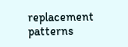replacement patterns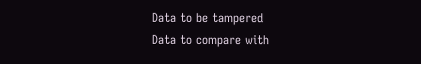Data to be tampered
Data to compare with